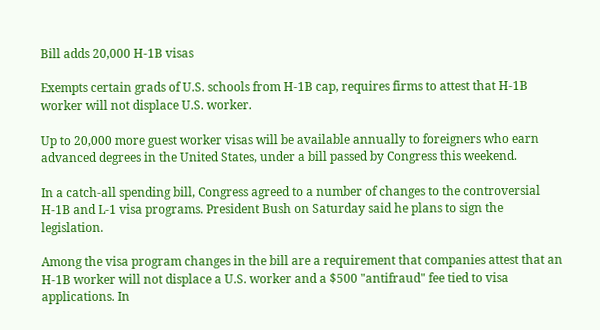Bill adds 20,000 H-1B visas

Exempts certain grads of U.S. schools from H-1B cap, requires firms to attest that H-1B worker will not displace U.S. worker.

Up to 20,000 more guest worker visas will be available annually to foreigners who earn advanced degrees in the United States, under a bill passed by Congress this weekend.

In a catch-all spending bill, Congress agreed to a number of changes to the controversial H-1B and L-1 visa programs. President Bush on Saturday said he plans to sign the legislation.

Among the visa program changes in the bill are a requirement that companies attest that an H-1B worker will not displace a U.S. worker and a $500 "antifraud" fee tied to visa applications. In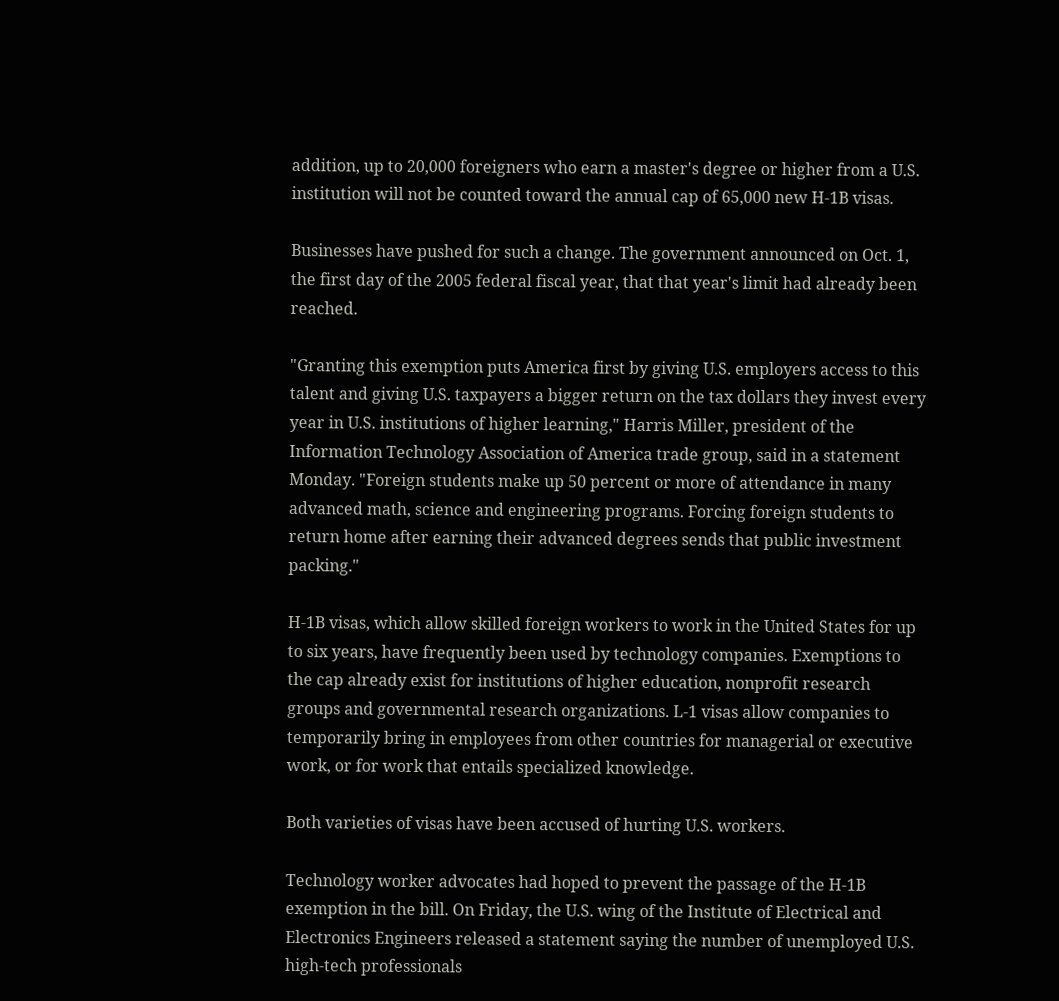addition, up to 20,000 foreigners who earn a master's degree or higher from a U.S. institution will not be counted toward the annual cap of 65,000 new H-1B visas.

Businesses have pushed for such a change. The government announced on Oct. 1, the first day of the 2005 federal fiscal year, that that year's limit had already been reached.

"Granting this exemption puts America first by giving U.S. employers access to this talent and giving U.S. taxpayers a bigger return on the tax dollars they invest every year in U.S. institutions of higher learning," Harris Miller, president of the Information Technology Association of America trade group, said in a statement Monday. "Foreign students make up 50 percent or more of attendance in many advanced math, science and engineering programs. Forcing foreign students to return home after earning their advanced degrees sends that public investment packing."

H-1B visas, which allow skilled foreign workers to work in the United States for up to six years, have frequently been used by technology companies. Exemptions to the cap already exist for institutions of higher education, nonprofit research groups and governmental research organizations. L-1 visas allow companies to temporarily bring in employees from other countries for managerial or executive work, or for work that entails specialized knowledge.

Both varieties of visas have been accused of hurting U.S. workers.

Technology worker advocates had hoped to prevent the passage of the H-1B exemption in the bill. On Friday, the U.S. wing of the Institute of Electrical and Electronics Engineers released a statement saying the number of unemployed U.S. high-tech professionals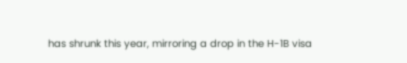has shrunk this year, mirroring a drop in the H-1B visa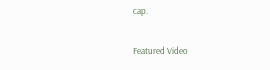cap.

Featured Video